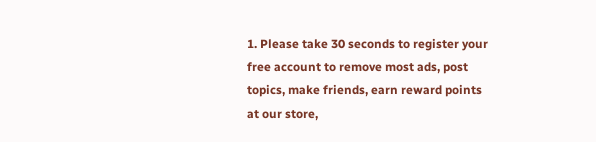1. Please take 30 seconds to register your free account to remove most ads, post topics, make friends, earn reward points at our store,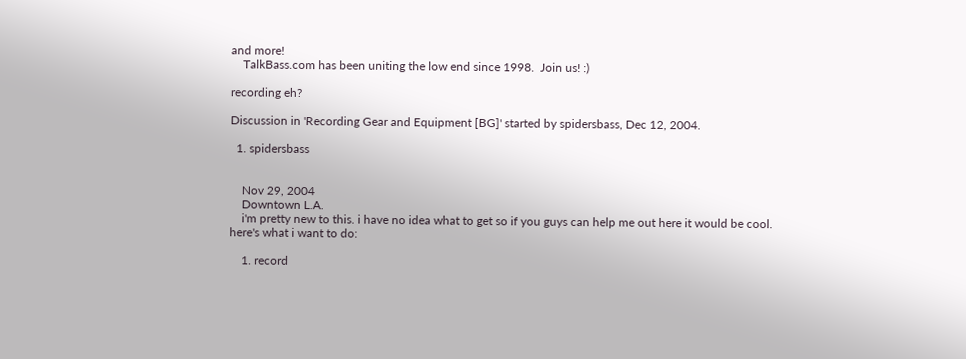and more!
    TalkBass.com has been uniting the low end since 1998.  Join us! :)

recording eh?

Discussion in 'Recording Gear and Equipment [BG]' started by spidersbass, Dec 12, 2004.

  1. spidersbass


    Nov 29, 2004
    Downtown L.A.
    i'm pretty new to this. i have no idea what to get so if you guys can help me out here it would be cool. here's what i want to do:

    1. record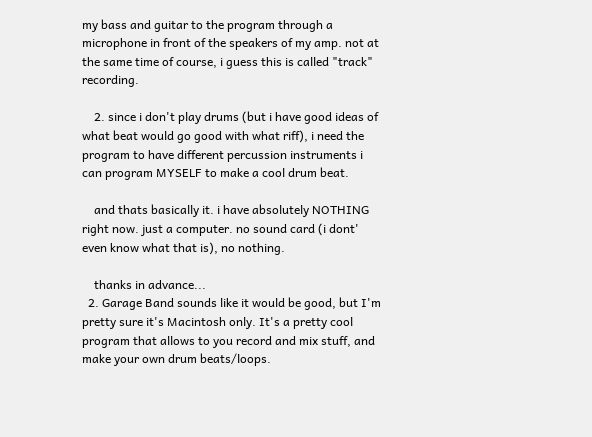my bass and guitar to the program through a microphone in front of the speakers of my amp. not at the same time of course, i guess this is called "track" recording.

    2. since i don't play drums (but i have good ideas of what beat would go good with what riff), i need the program to have different percussion instruments i can program MYSELF to make a cool drum beat.

    and thats basically it. i have absolutely NOTHING right now. just a computer. no sound card (i dont' even know what that is), no nothing.

    thanks in advance...
  2. Garage Band sounds like it would be good, but I'm pretty sure it's Macintosh only. It's a pretty cool program that allows to you record and mix stuff, and make your own drum beats/loops.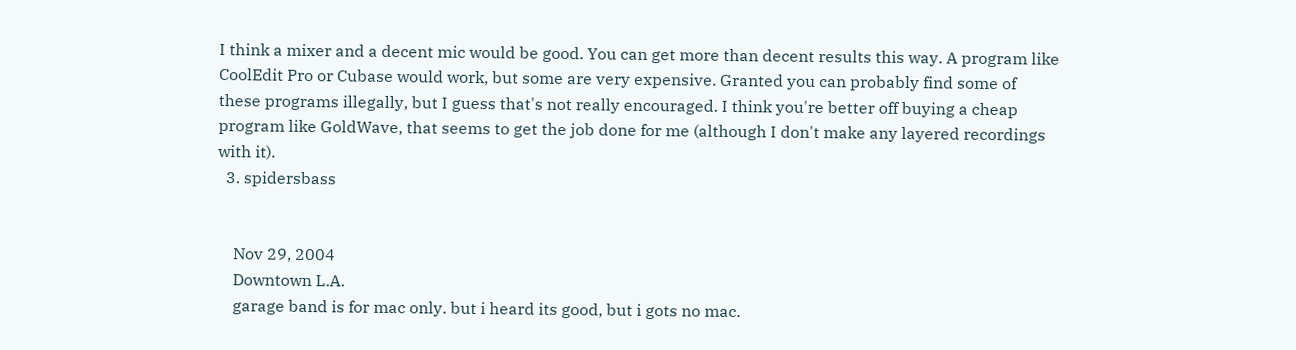I think a mixer and a decent mic would be good. You can get more than decent results this way. A program like CoolEdit Pro or Cubase would work, but some are very expensive. Granted you can probably find some of these programs illegally, but I guess that's not really encouraged. I think you're better off buying a cheap program like GoldWave, that seems to get the job done for me (although I don't make any layered recordings with it).
  3. spidersbass


    Nov 29, 2004
    Downtown L.A.
    garage band is for mac only. but i heard its good, but i gots no mac.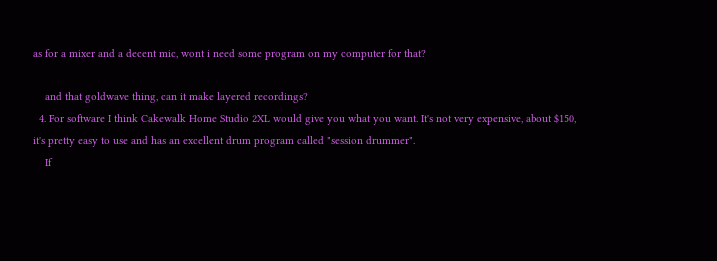as for a mixer and a decent mic, wont i need some program on my computer for that?

    and that goldwave thing, can it make layered recordings?
  4. For software I think Cakewalk Home Studio 2XL would give you what you want. It's not very expensive, about $150, it's pretty easy to use and has an excellent drum program called "session drummer".
    If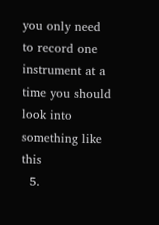you only need to record one instrument at a time you should look into something like this
  5.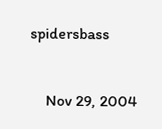spidersbass


    Nov 29, 2004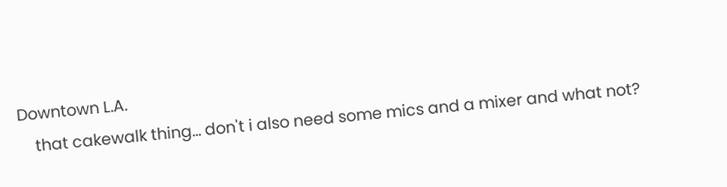Downtown L.A.
    that cakewalk thing... don't i also need some mics and a mixer and what not?